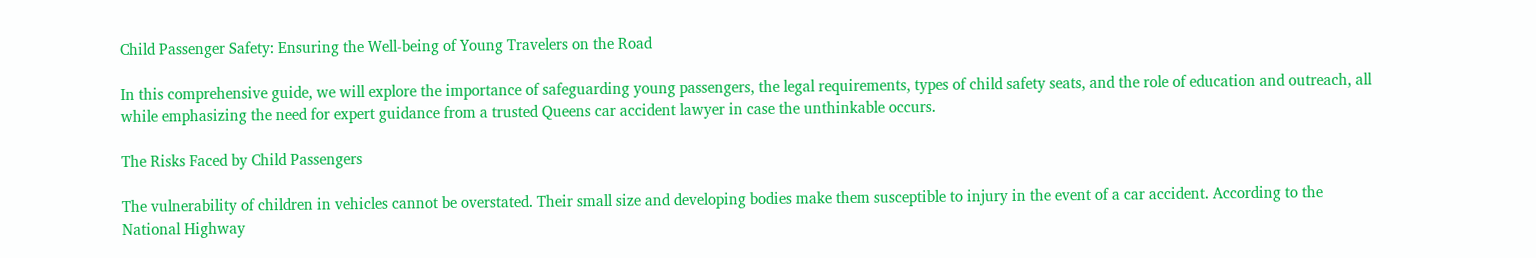Child Passenger Safety: Ensuring the Well-being of Young Travelers on the Road

In this comprehensive guide, we will explore the importance of safeguarding young passengers, the legal requirements, types of child safety seats, and the role of education and outreach, all while emphasizing the need for expert guidance from a trusted Queens car accident lawyer in case the unthinkable occurs.

The Risks Faced by Child Passengers

The vulnerability of children in vehicles cannot be overstated. Their small size and developing bodies make them susceptible to injury in the event of a car accident. According to the National Highway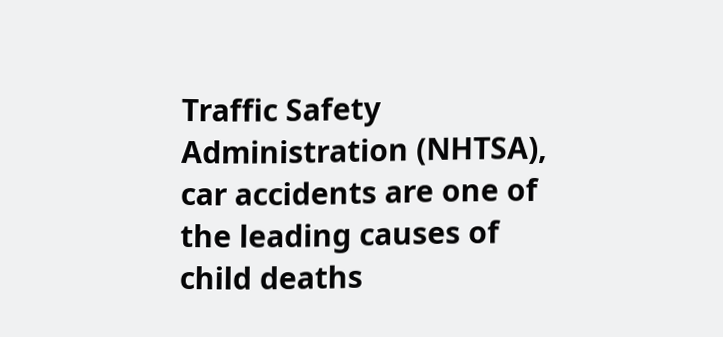Traffic Safety Administration (NHTSA), car accidents are one of the leading causes of child deaths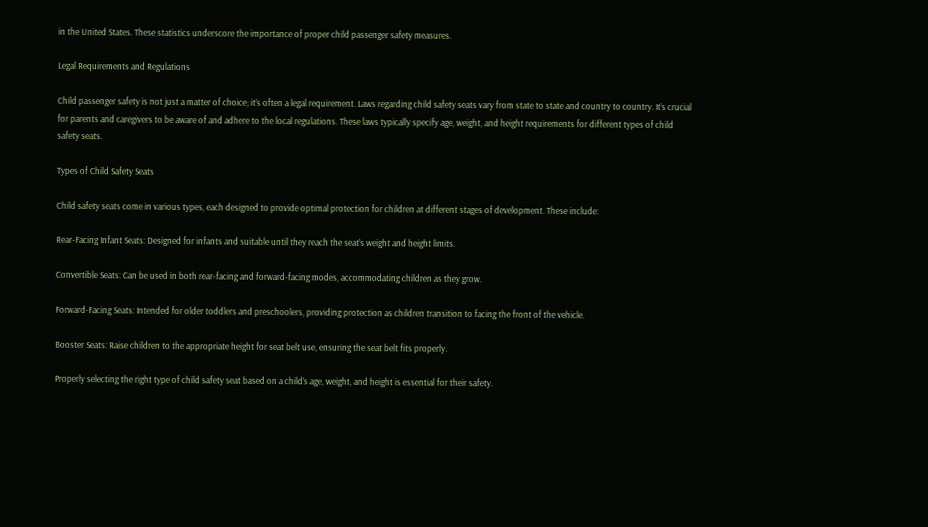in the United States. These statistics underscore the importance of proper child passenger safety measures.

Legal Requirements and Regulations

Child passenger safety is not just a matter of choice; it’s often a legal requirement. Laws regarding child safety seats vary from state to state and country to country. It’s crucial for parents and caregivers to be aware of and adhere to the local regulations. These laws typically specify age, weight, and height requirements for different types of child safety seats.

Types of Child Safety Seats

Child safety seats come in various types, each designed to provide optimal protection for children at different stages of development. These include:

Rear-Facing Infant Seats: Designed for infants and suitable until they reach the seat’s weight and height limits.

Convertible Seats: Can be used in both rear-facing and forward-facing modes, accommodating children as they grow.

Forward-Facing Seats: Intended for older toddlers and preschoolers, providing protection as children transition to facing the front of the vehicle.

Booster Seats: Raise children to the appropriate height for seat belt use, ensuring the seat belt fits properly.

Properly selecting the right type of child safety seat based on a child’s age, weight, and height is essential for their safety.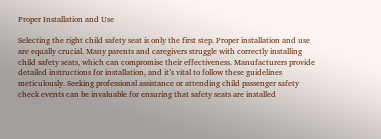Proper Installation and Use

Selecting the right child safety seat is only the first step. Proper installation and use are equally crucial. Many parents and caregivers struggle with correctly installing child safety seats, which can compromise their effectiveness. Manufacturers provide detailed instructions for installation, and it’s vital to follow these guidelines meticulously. Seeking professional assistance or attending child passenger safety check events can be invaluable for ensuring that safety seats are installed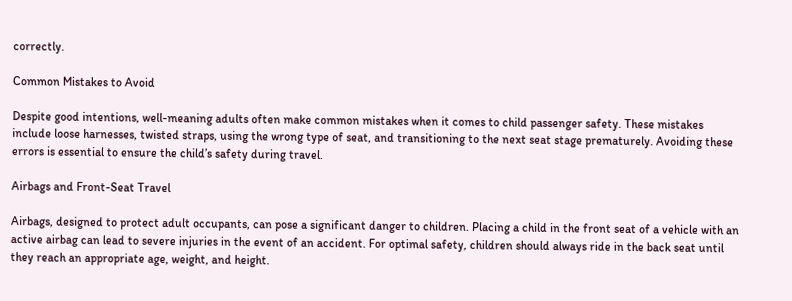correctly.

Common Mistakes to Avoid

Despite good intentions, well-meaning adults often make common mistakes when it comes to child passenger safety. These mistakes include loose harnesses, twisted straps, using the wrong type of seat, and transitioning to the next seat stage prematurely. Avoiding these errors is essential to ensure the child’s safety during travel.

Airbags and Front-Seat Travel

Airbags, designed to protect adult occupants, can pose a significant danger to children. Placing a child in the front seat of a vehicle with an active airbag can lead to severe injuries in the event of an accident. For optimal safety, children should always ride in the back seat until they reach an appropriate age, weight, and height.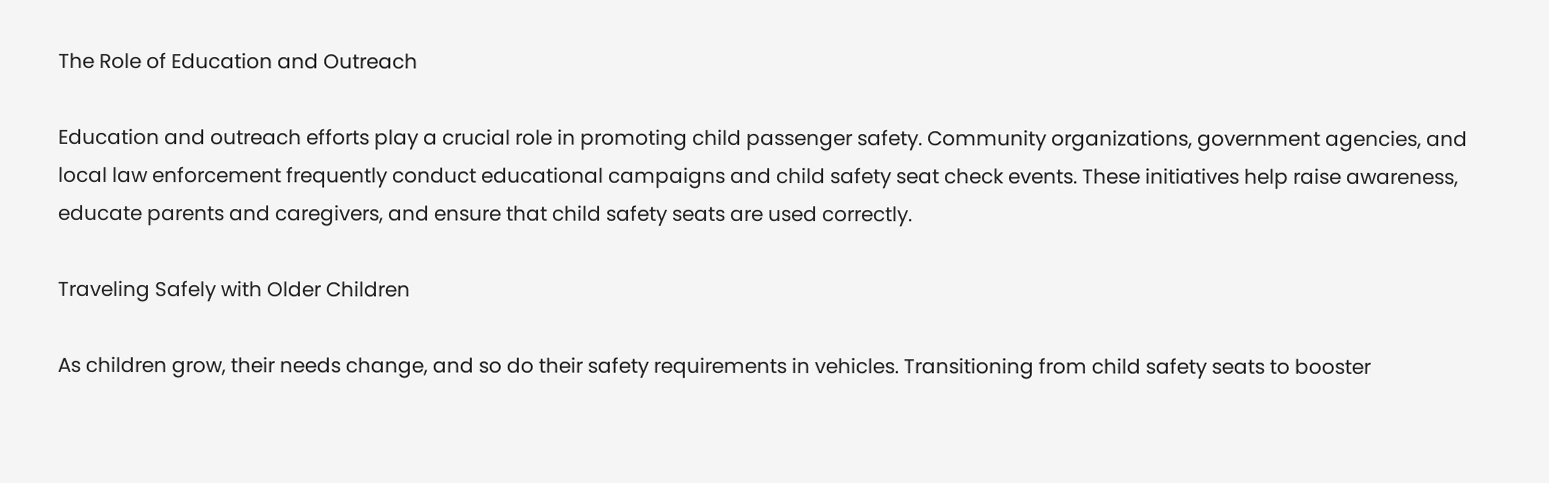The Role of Education and Outreach

Education and outreach efforts play a crucial role in promoting child passenger safety. Community organizations, government agencies, and local law enforcement frequently conduct educational campaigns and child safety seat check events. These initiatives help raise awareness, educate parents and caregivers, and ensure that child safety seats are used correctly.

Traveling Safely with Older Children

As children grow, their needs change, and so do their safety requirements in vehicles. Transitioning from child safety seats to booster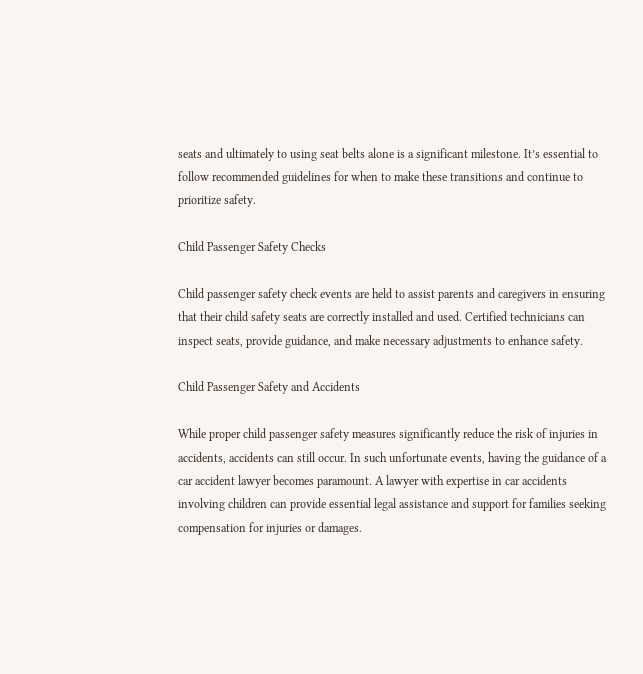seats and ultimately to using seat belts alone is a significant milestone. It’s essential to follow recommended guidelines for when to make these transitions and continue to prioritize safety.

Child Passenger Safety Checks

Child passenger safety check events are held to assist parents and caregivers in ensuring that their child safety seats are correctly installed and used. Certified technicians can inspect seats, provide guidance, and make necessary adjustments to enhance safety.

Child Passenger Safety and Accidents

While proper child passenger safety measures significantly reduce the risk of injuries in accidents, accidents can still occur. In such unfortunate events, having the guidance of a car accident lawyer becomes paramount. A lawyer with expertise in car accidents involving children can provide essential legal assistance and support for families seeking compensation for injuries or damages.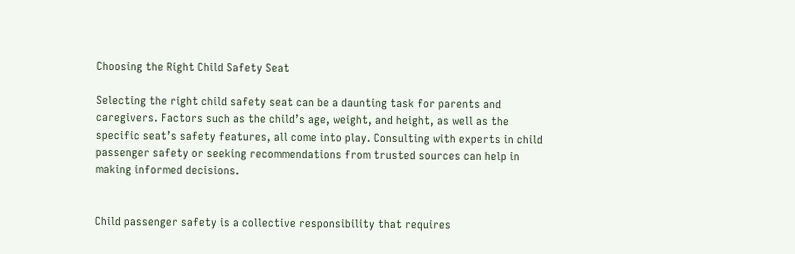Choosing the Right Child Safety Seat

Selecting the right child safety seat can be a daunting task for parents and caregivers. Factors such as the child’s age, weight, and height, as well as the specific seat’s safety features, all come into play. Consulting with experts in child passenger safety or seeking recommendations from trusted sources can help in making informed decisions.


Child passenger safety is a collective responsibility that requires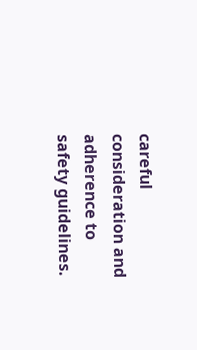careful consideration and adherence to safety guidelines.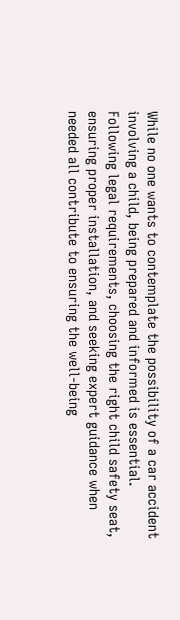While no one wants to contemplate the possibility of a car accident involving a child, being prepared and informed is essential. Following legal requirements, choosing the right child safety seat, ensuring proper installation, and seeking expert guidance when needed all contribute to ensuring the well-being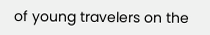of young travelers on the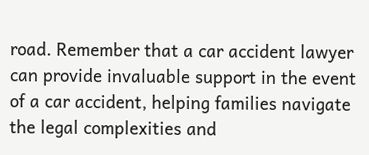road. Remember that a car accident lawyer can provide invaluable support in the event of a car accident, helping families navigate the legal complexities and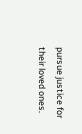pursue justice for their loved ones.